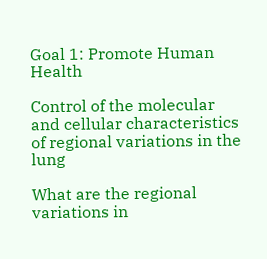Goal 1: Promote Human Health

Control of the molecular and cellular characteristics of regional variations in the lung

What are the regional variations in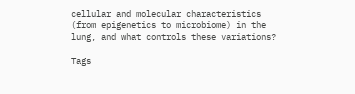cellular and molecular characteristics (from epigenetics to microbiome) in the lung, and what controls these variations?

Tags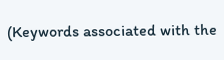(Keywords associated with the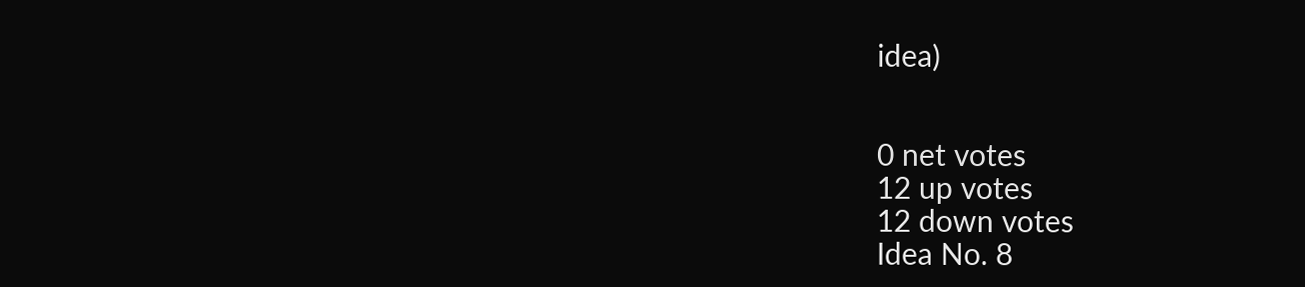idea)


0 net votes
12 up votes
12 down votes
Idea No. 8